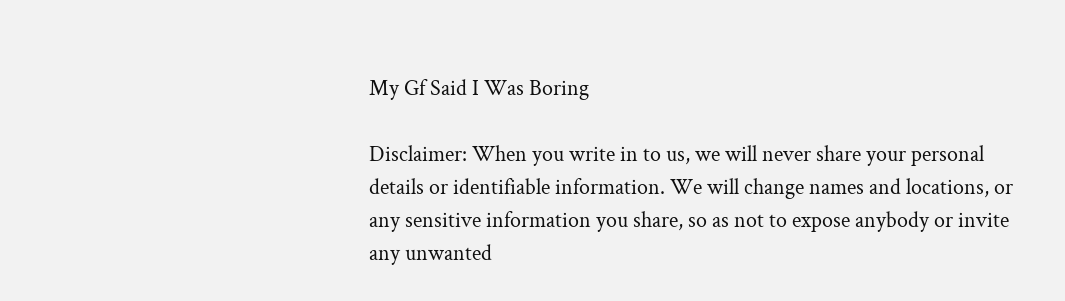My Gf Said I Was Boring

Disclaimer: When you write in to us, we will never share your personal details or identifiable information. We will change names and locations, or any sensitive information you share, so as not to expose anybody or invite any unwanted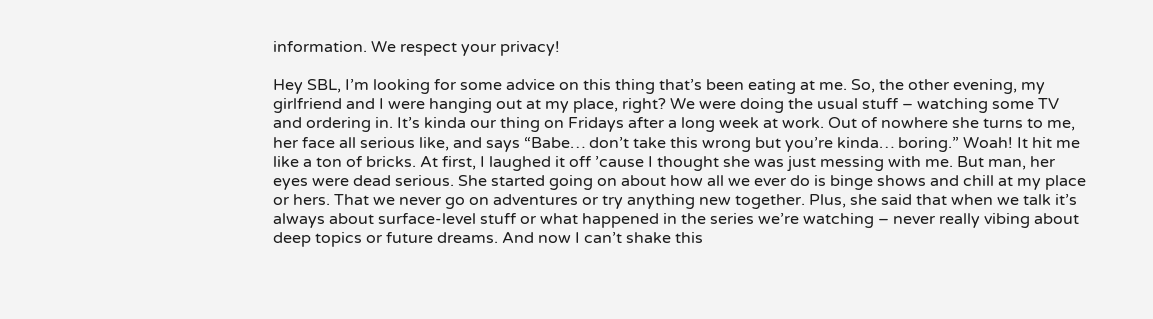information. We respect your privacy!

Hey SBL, I’m looking for some advice on this thing that’s been eating at me. So, the other evening, my girlfriend and I were hanging out at my place, right? We were doing the usual stuff – watching some TV and ordering in. It’s kinda our thing on Fridays after a long week at work. Out of nowhere she turns to me, her face all serious like, and says “Babe… don’t take this wrong but you’re kinda… boring.” Woah! It hit me like a ton of bricks. At first, I laughed it off ’cause I thought she was just messing with me. But man, her eyes were dead serious. She started going on about how all we ever do is binge shows and chill at my place or hers. That we never go on adventures or try anything new together. Plus, she said that when we talk it’s always about surface-level stuff or what happened in the series we’re watching – never really vibing about deep topics or future dreams. And now I can’t shake this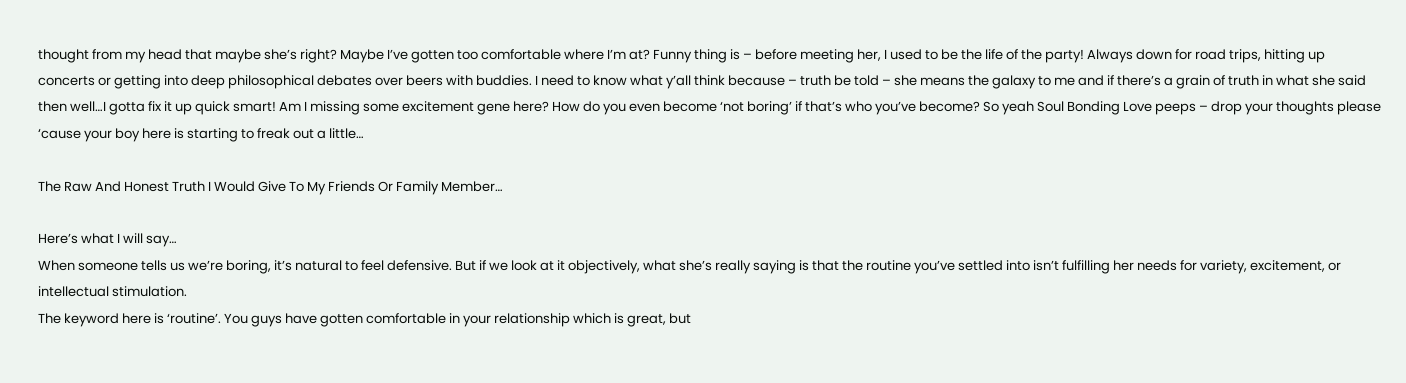thought from my head that maybe she’s right? Maybe I’ve gotten too comfortable where I’m at? Funny thing is – before meeting her, I used to be the life of the party! Always down for road trips, hitting up concerts or getting into deep philosophical debates over beers with buddies. I need to know what y’all think because – truth be told – she means the galaxy to me and if there’s a grain of truth in what she said then well…I gotta fix it up quick smart! Am I missing some excitement gene here? How do you even become ‘not boring’ if that’s who you’ve become? So yeah Soul Bonding Love peeps – drop your thoughts please ‘cause your boy here is starting to freak out a little…

The Raw And Honest Truth I Would Give To My Friends Or Family Member…

Here’s what I will say…
When someone tells us we’re boring, it’s natural to feel defensive. But if we look at it objectively, what she’s really saying is that the routine you’ve settled into isn’t fulfilling her needs for variety, excitement, or intellectual stimulation.
The keyword here is ‘routine’. You guys have gotten comfortable in your relationship which is great, but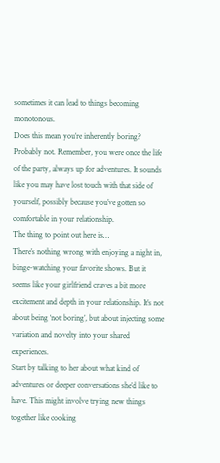sometimes it can lead to things becoming monotonous.
Does this mean you’re inherently boring? Probably not. Remember, you were once the life of the party, always up for adventures. It sounds like you may have lost touch with that side of yourself, possibly because you’ve gotten so comfortable in your relationship.
The thing to point out here is…
There’s nothing wrong with enjoying a night in, binge-watching your favorite shows. But it seems like your girlfriend craves a bit more excitement and depth in your relationship. It’s not about being ‘not boring’, but about injecting some variation and novelty into your shared experiences.
Start by talking to her about what kind of adventures or deeper conversations she’d like to have. This might involve trying new things together like cooking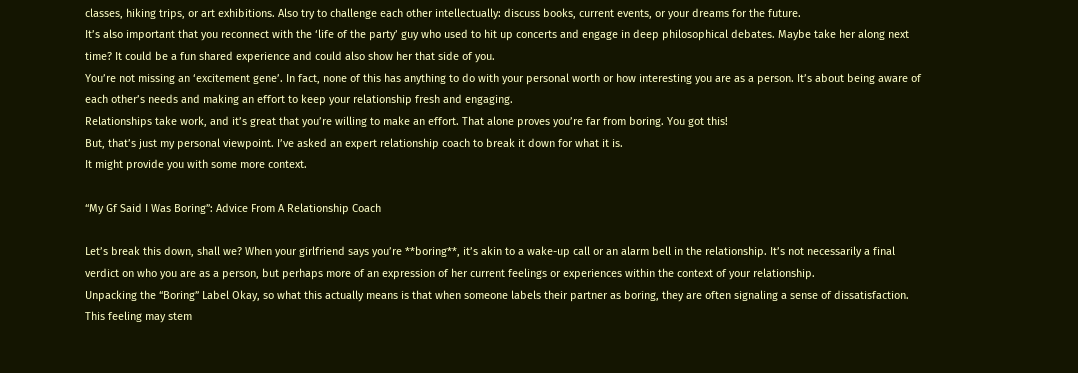classes, hiking trips, or art exhibitions. Also try to challenge each other intellectually: discuss books, current events, or your dreams for the future.
It’s also important that you reconnect with the ‘life of the party’ guy who used to hit up concerts and engage in deep philosophical debates. Maybe take her along next time? It could be a fun shared experience and could also show her that side of you.
You’re not missing an ‘excitement gene’. In fact, none of this has anything to do with your personal worth or how interesting you are as a person. It’s about being aware of each other’s needs and making an effort to keep your relationship fresh and engaging.
Relationships take work, and it’s great that you’re willing to make an effort. That alone proves you’re far from boring. You got this!
But, that’s just my personal viewpoint. I’ve asked an expert relationship coach to break it down for what it is.
It might provide you with some more context.

“My Gf Said I Was Boring”: Advice From A Relationship Coach

Let’s break this down, shall we? When your girlfriend says you’re **boring**, it’s akin to a wake-up call or an alarm bell in the relationship. It’s not necessarily a final verdict on who you are as a person, but perhaps more of an expression of her current feelings or experiences within the context of your relationship.
Unpacking the “Boring” Label Okay, so what this actually means is that when someone labels their partner as boring, they are often signaling a sense of dissatisfaction. This feeling may stem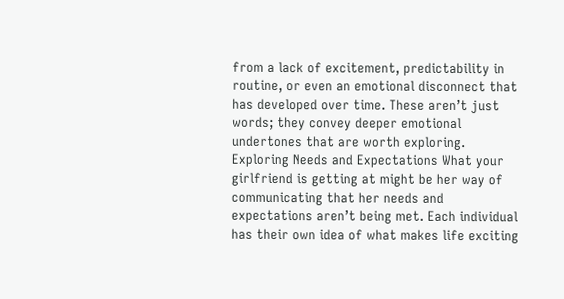from a lack of excitement, predictability in routine, or even an emotional disconnect that has developed over time. These aren’t just words; they convey deeper emotional undertones that are worth exploring.
Exploring Needs and Expectations What your girlfriend is getting at might be her way of communicating that her needs and expectations aren’t being met. Each individual has their own idea of what makes life exciting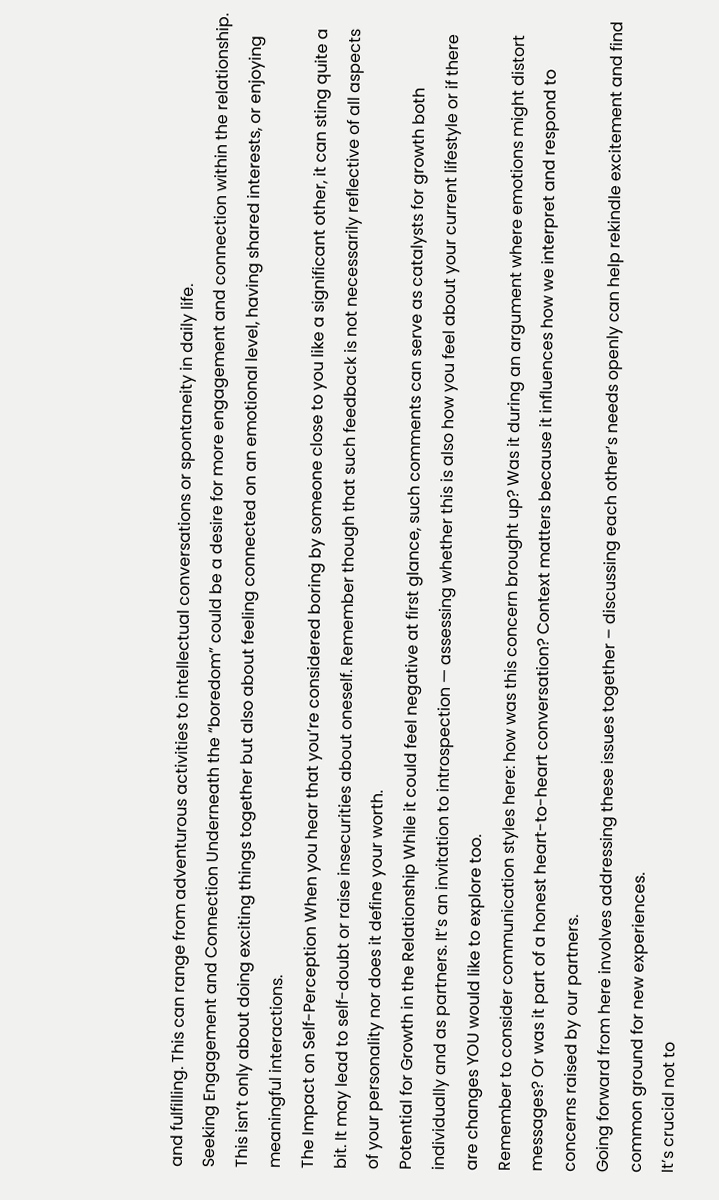and fulfilling. This can range from adventurous activities to intellectual conversations or spontaneity in daily life.
Seeking Engagement and Connection Underneath the “boredom” could be a desire for more engagement and connection within the relationship. This isn’t only about doing exciting things together but also about feeling connected on an emotional level, having shared interests, or enjoying meaningful interactions.
The Impact on Self-Perception When you hear that you’re considered boring by someone close to you like a significant other, it can sting quite a bit. It may lead to self-doubt or raise insecurities about oneself. Remember though that such feedback is not necessarily reflective of all aspects of your personality nor does it define your worth.
Potential for Growth in the Relationship While it could feel negative at first glance, such comments can serve as catalysts for growth both individually and as partners. It’s an invitation to introspection — assessing whether this is also how you feel about your current lifestyle or if there are changes YOU would like to explore too.
Remember to consider communication styles here: how was this concern brought up? Was it during an argument where emotions might distort messages? Or was it part of a honest heart-to-heart conversation? Context matters because it influences how we interpret and respond to concerns raised by our partners.
Going forward from here involves addressing these issues together – discussing each other’s needs openly can help rekindle excitement and find common ground for new experiences.
It’s crucial not to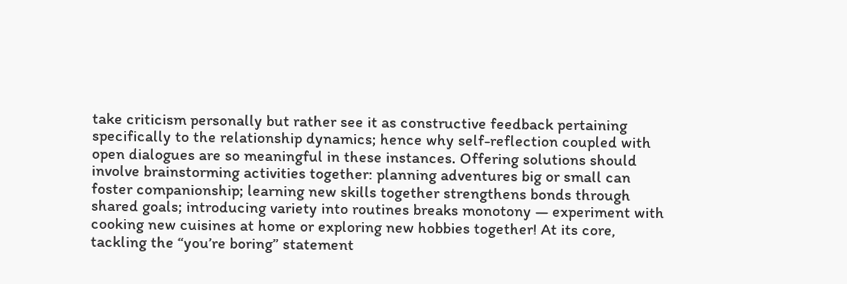take criticism personally but rather see it as constructive feedback pertaining specifically to the relationship dynamics; hence why self-reflection coupled with open dialogues are so meaningful in these instances. Offering solutions should involve brainstorming activities together: planning adventures big or small can foster companionship; learning new skills together strengthens bonds through shared goals; introducing variety into routines breaks monotony — experiment with cooking new cuisines at home or exploring new hobbies together! At its core, tackling the “you’re boring” statement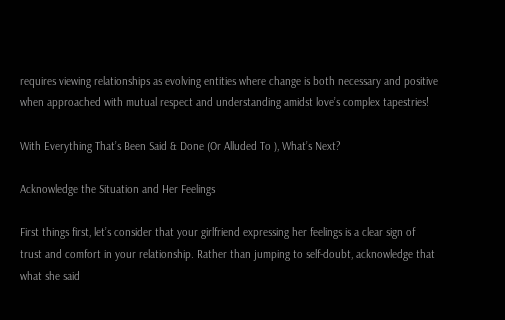requires viewing relationships as evolving entities where change is both necessary and positive when approached with mutual respect and understanding amidst love’s complex tapestries!

With Everything That’s Been Said & Done (Or Alluded To ), What’s Next?

Acknowledge the Situation and Her Feelings

First things first, let’s consider that your girlfriend expressing her feelings is a clear sign of trust and comfort in your relationship. Rather than jumping to self-doubt, acknowledge that what she said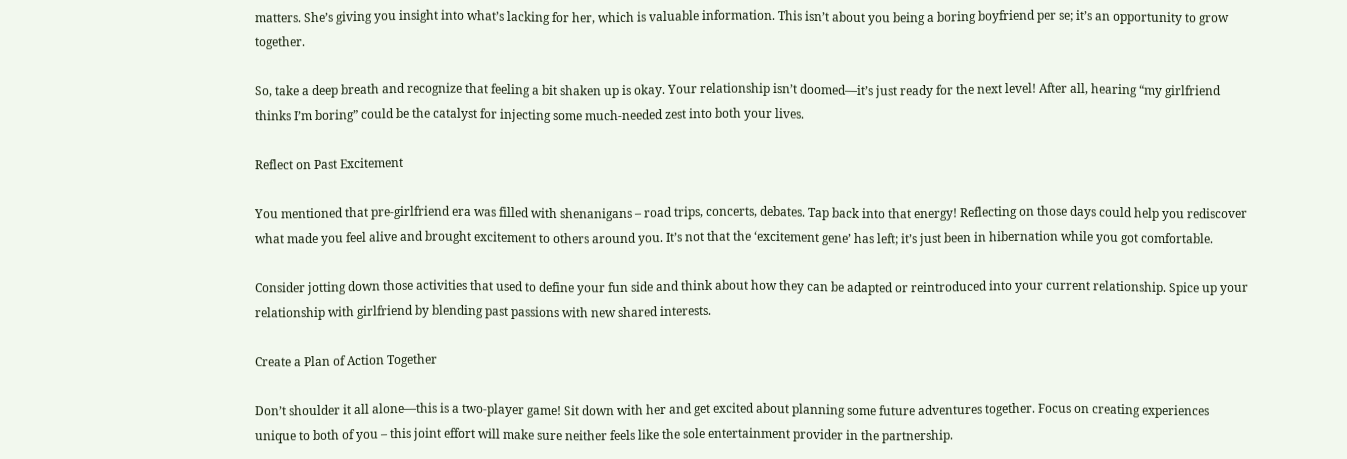matters. She’s giving you insight into what’s lacking for her, which is valuable information. This isn’t about you being a boring boyfriend per se; it’s an opportunity to grow together.

So, take a deep breath and recognize that feeling a bit shaken up is okay. Your relationship isn’t doomed—it’s just ready for the next level! After all, hearing “my girlfriend thinks I’m boring” could be the catalyst for injecting some much-needed zest into both your lives.

Reflect on Past Excitement

You mentioned that pre-girlfriend era was filled with shenanigans – road trips, concerts, debates. Tap back into that energy! Reflecting on those days could help you rediscover what made you feel alive and brought excitement to others around you. It’s not that the ‘excitement gene’ has left; it’s just been in hibernation while you got comfortable.

Consider jotting down those activities that used to define your fun side and think about how they can be adapted or reintroduced into your current relationship. Spice up your relationship with girlfriend by blending past passions with new shared interests.

Create a Plan of Action Together

Don’t shoulder it all alone—this is a two-player game! Sit down with her and get excited about planning some future adventures together. Focus on creating experiences unique to both of you – this joint effort will make sure neither feels like the sole entertainment provider in the partnership.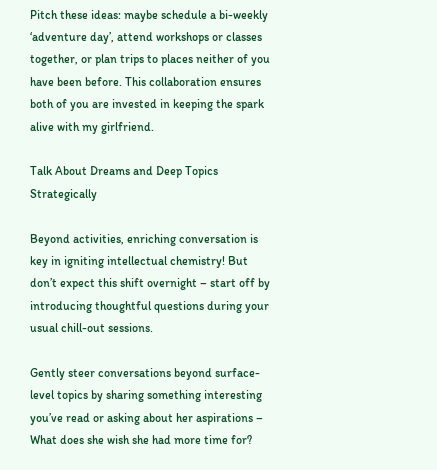Pitch these ideas: maybe schedule a bi-weekly ‘adventure day’, attend workshops or classes together, or plan trips to places neither of you have been before. This collaboration ensures both of you are invested in keeping the spark alive with my girlfriend.

Talk About Dreams and Deep Topics Strategically

Beyond activities, enriching conversation is key in igniting intellectual chemistry! But don’t expect this shift overnight – start off by introducing thoughtful questions during your usual chill-out sessions.

Gently steer conversations beyond surface-level topics by sharing something interesting you’ve read or asking about her aspirations – What does she wish she had more time for?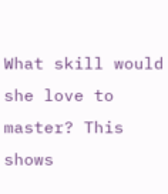What skill would she love to master? This shows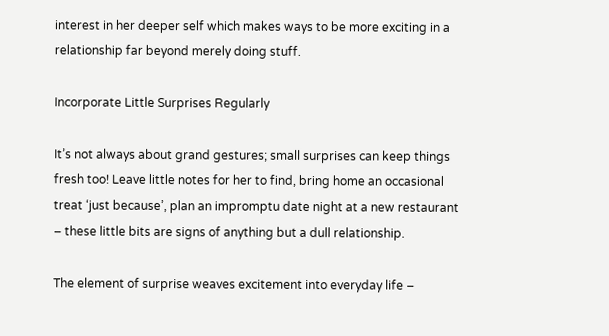interest in her deeper self which makes ways to be more exciting in a relationship far beyond merely doing stuff.

Incorporate Little Surprises Regularly

It’s not always about grand gestures; small surprises can keep things fresh too! Leave little notes for her to find, bring home an occasional treat ‘just because’, plan an impromptu date night at a new restaurant – these little bits are signs of anything but a dull relationship.

The element of surprise weaves excitement into everyday life –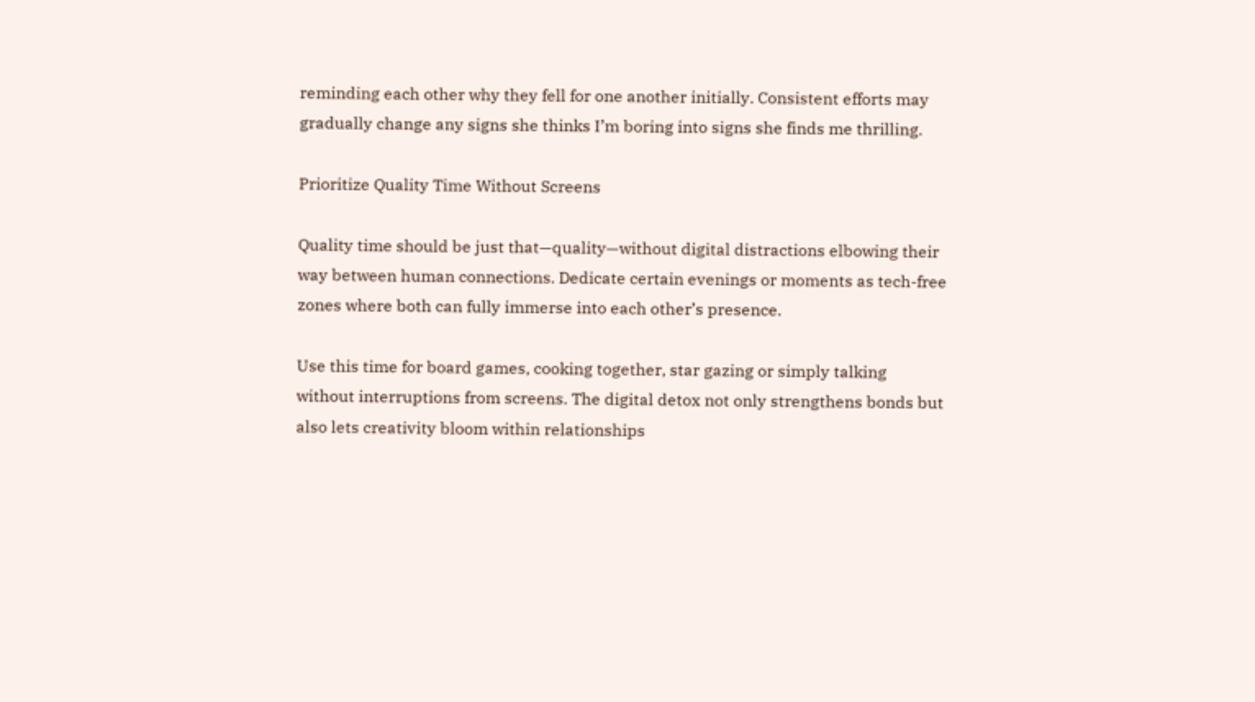reminding each other why they fell for one another initially. Consistent efforts may gradually change any signs she thinks I’m boring into signs she finds me thrilling.

Prioritize Quality Time Without Screens

Quality time should be just that—quality—without digital distractions elbowing their way between human connections. Dedicate certain evenings or moments as tech-free zones where both can fully immerse into each other’s presence.

Use this time for board games, cooking together, star gazing or simply talking without interruptions from screens. The digital detox not only strengthens bonds but also lets creativity bloom within relationships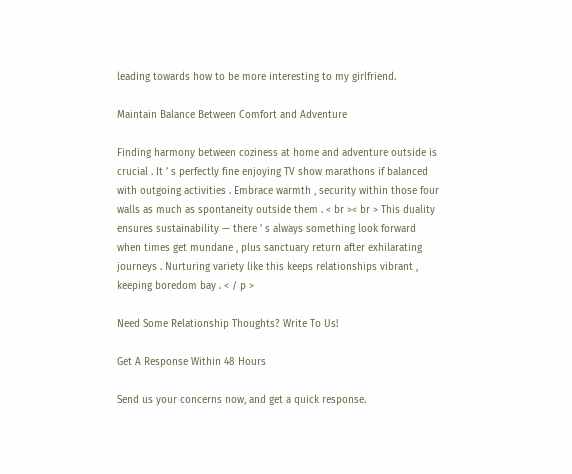leading towards how to be more interesting to my girlfriend.

Maintain Balance Between Comfort and Adventure

Finding harmony between coziness at home and adventure outside is crucial . It ’ s perfectly fine enjoying TV show marathons if balanced with outgoing activities . Embrace warmth , security within those four walls as much as spontaneity outside them . < br >< br > This duality ensures sustainability — there ’ s always something look forward when times get mundane , plus sanctuary return after exhilarating journeys . Nurturing variety like this keeps relationships vibrant , keeping boredom bay . < / p >

Need Some Relationship Thoughts? Write To Us!

Get A Response Within 48 Hours

Send us your concerns now, and get a quick response.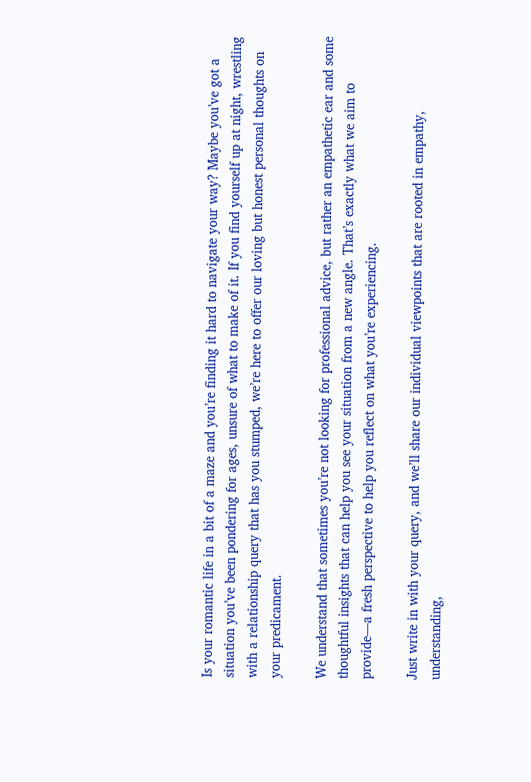Is your romantic life in a bit of a maze and you’re finding it hard to navigate your way? Maybe you’ve got a situation you’ve been pondering for ages, unsure of what to make of it. If you find yourself up at night, wrestling with a relationship query that has you stumped, we’re here to offer our loving but honest personal thoughts on your predicament.

We understand that sometimes you’re not looking for professional advice, but rather an empathetic ear and some thoughtful insights that can help you see your situation from a new angle. That’s exactly what we aim to provide—a fresh perspective to help you reflect on what you’re experiencing.

Just write in with your query, and we’ll share our individual viewpoints that are rooted in empathy, understanding,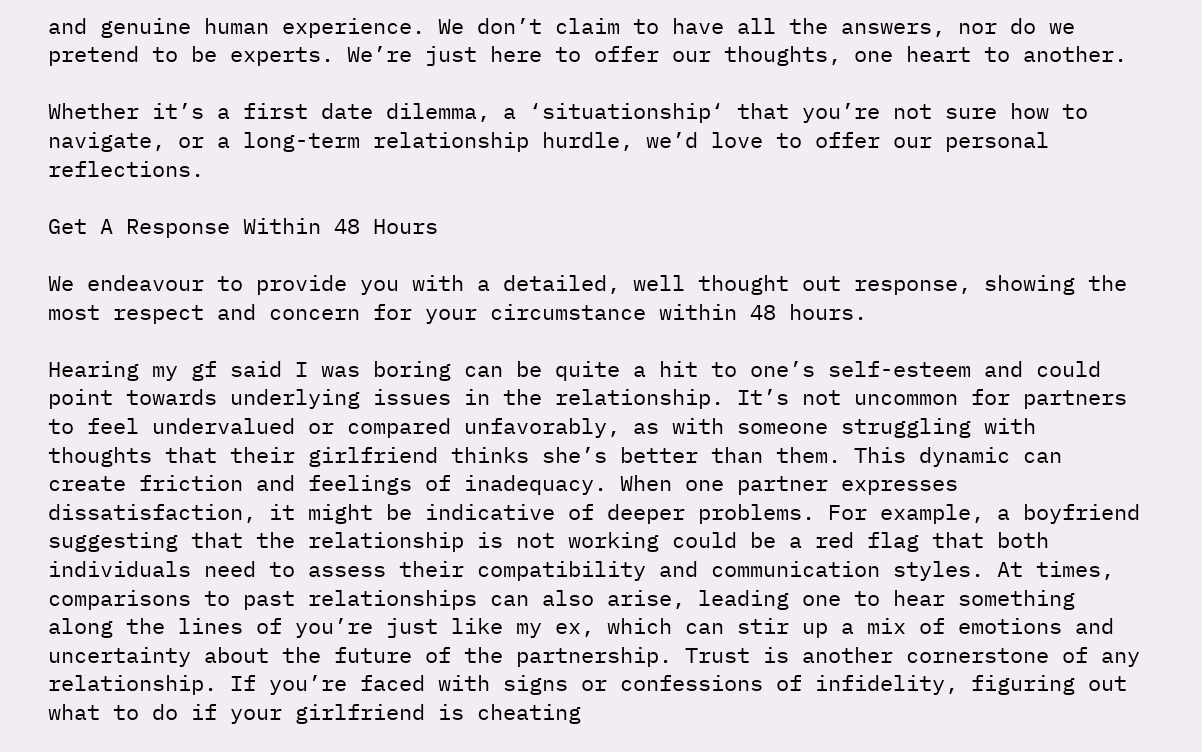and genuine human experience. We don’t claim to have all the answers, nor do we pretend to be experts. We’re just here to offer our thoughts, one heart to another.

Whether it’s a first date dilemma, a ‘situationship‘ that you’re not sure how to navigate, or a long-term relationship hurdle, we’d love to offer our personal reflections.

Get A Response Within 48 Hours

We endeavour to provide you with a detailed, well thought out response, showing the most respect and concern for your circumstance within 48 hours.

Hearing my gf said I was boring can be quite a hit to one’s self-esteem and could point towards underlying issues in the relationship. It’s not uncommon for partners to feel undervalued or compared unfavorably, as with someone struggling with thoughts that their girlfriend thinks she’s better than them. This dynamic can create friction and feelings of inadequacy. When one partner expresses dissatisfaction, it might be indicative of deeper problems. For example, a boyfriend suggesting that the relationship is not working could be a red flag that both individuals need to assess their compatibility and communication styles. At times, comparisons to past relationships can also arise, leading one to hear something along the lines of you’re just like my ex, which can stir up a mix of emotions and uncertainty about the future of the partnership. Trust is another cornerstone of any relationship. If you’re faced with signs or confessions of infidelity, figuring out what to do if your girlfriend is cheating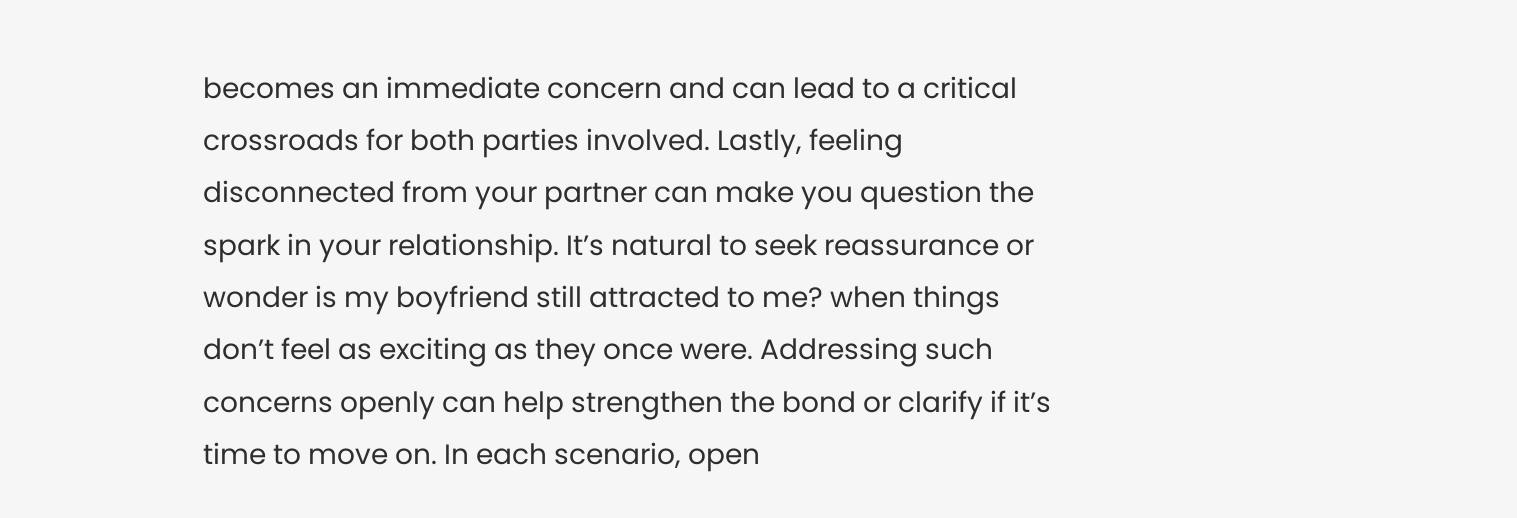becomes an immediate concern and can lead to a critical crossroads for both parties involved. Lastly, feeling disconnected from your partner can make you question the spark in your relationship. It’s natural to seek reassurance or wonder is my boyfriend still attracted to me? when things don’t feel as exciting as they once were. Addressing such concerns openly can help strengthen the bond or clarify if it’s time to move on. In each scenario, open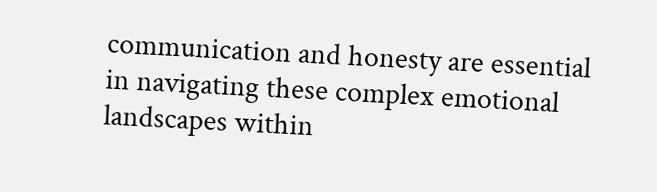communication and honesty are essential in navigating these complex emotional landscapes within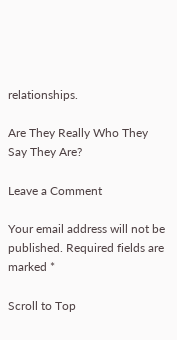relationships.

Are They Really Who They Say They Are?

Leave a Comment

Your email address will not be published. Required fields are marked *

Scroll to Top